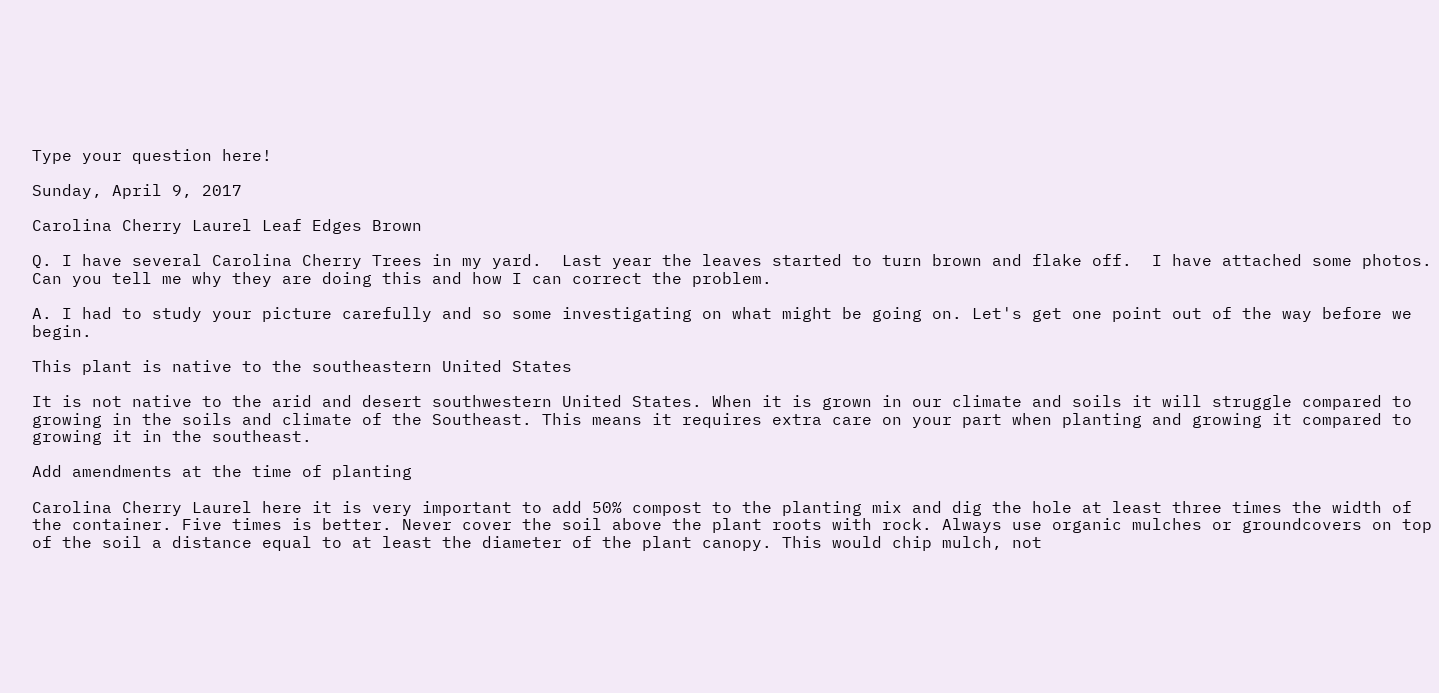Type your question here!

Sunday, April 9, 2017

Carolina Cherry Laurel Leaf Edges Brown

Q. I have several Carolina Cherry Trees in my yard.  Last year the leaves started to turn brown and flake off.  I have attached some photos.  Can you tell me why they are doing this and how I can correct the problem.

A. I had to study your picture carefully and so some investigating on what might be going on. Let's get one point out of the way before we begin.

This plant is native to the southeastern United States

It is not native to the arid and desert southwestern United States. When it is grown in our climate and soils it will struggle compared to growing in the soils and climate of the Southeast. This means it requires extra care on your part when planting and growing it compared to growing it in the southeast.

Add amendments at the time of planting

Carolina Cherry Laurel here it is very important to add 50% compost to the planting mix and dig the hole at least three times the width of the container. Five times is better. Never cover the soil above the plant roots with rock. Always use organic mulches or groundcovers on top of the soil a distance equal to at least the diameter of the plant canopy. This would chip mulch, not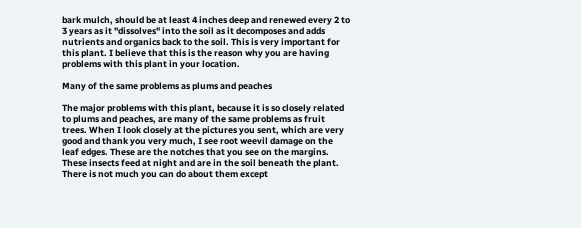bark mulch, should be at least 4 inches deep and renewed every 2 to 3 years as it "dissolves" into the soil as it decomposes and adds nutrients and organics back to the soil. This is very important for this plant. I believe that this is the reason why you are having problems with this plant in your location.

Many of the same problems as plums and peaches

The major problems with this plant, because it is so closely related to plums and peaches, are many of the same problems as fruit trees. When I look closely at the pictures you sent, which are very good and thank you very much, I see root weevil damage on the leaf edges. These are the notches that you see on the margins. These insects feed at night and are in the soil beneath the plant. There is not much you can do about them except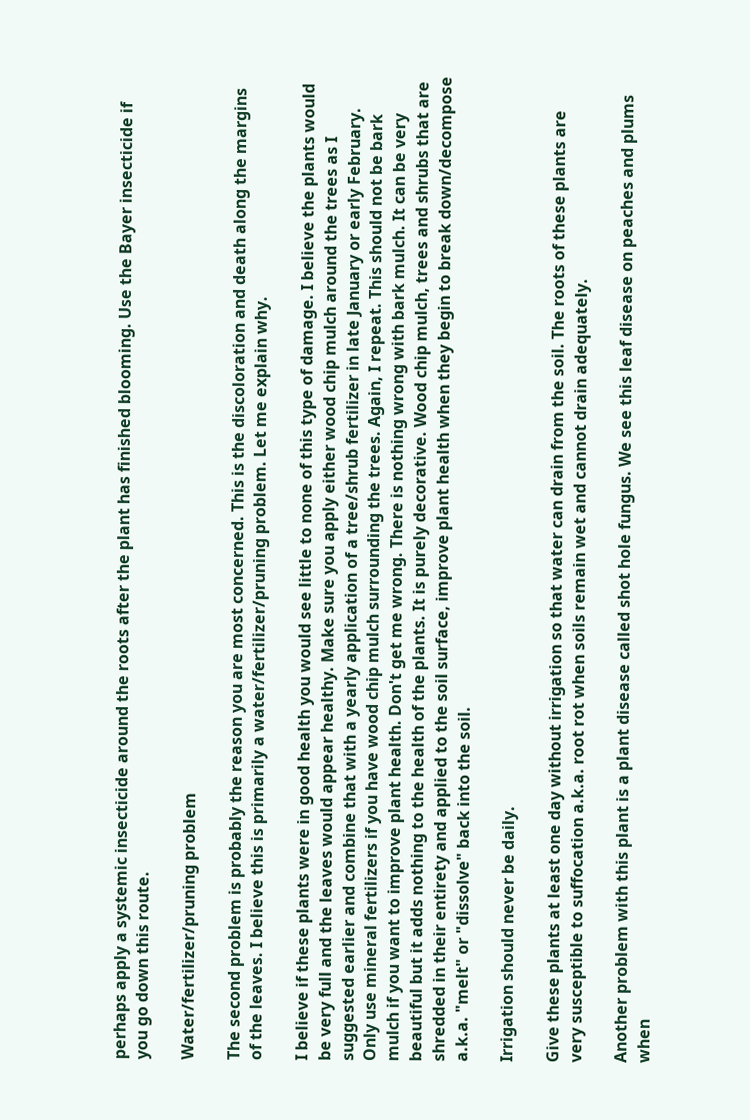perhaps apply a systemic insecticide around the roots after the plant has finished blooming. Use the Bayer insecticide if you go down this route.

Water/fertilizer/pruning problem

The second problem is probably the reason you are most concerned. This is the discoloration and death along the margins of the leaves. I believe this is primarily a water/fertilizer/pruning problem. Let me explain why.

I believe if these plants were in good health you would see little to none of this type of damage. I believe the plants would be very full and the leaves would appear healthy. Make sure you apply either wood chip mulch around the trees as I suggested earlier and combine that with a yearly application of a tree/shrub fertilizer in late January or early February. Only use mineral fertilizers if you have wood chip mulch surrounding the trees. Again, I repeat. This should not be bark mulch if you want to improve plant health. Don't get me wrong. There is nothing wrong with bark mulch. It can be very beautiful but it adds nothing to the health of the plants. It is purely decorative. Wood chip mulch, trees and shrubs that are shredded in their entirety and applied to the soil surface, improve plant health when they begin to break down/decompose a.k.a. "melt" or "dissolve" back into the soil.

Irrigation should never be daily.

Give these plants at least one day without irrigation so that water can drain from the soil. The roots of these plants are very susceptible to suffocation a.k.a. root rot when soils remain wet and cannot drain adequately.

Another problem with this plant is a plant disease called shot hole fungus. We see this leaf disease on peaches and plums when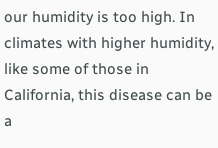our humidity is too high. In climates with higher humidity, like some of those in California, this disease can be a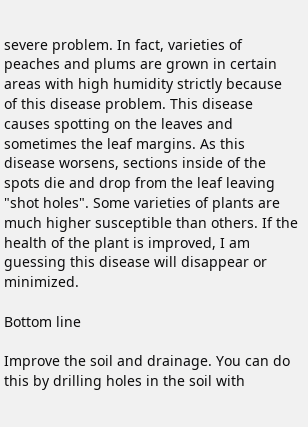severe problem. In fact, varieties of peaches and plums are grown in certain areas with high humidity strictly because of this disease problem. This disease causes spotting on the leaves and sometimes the leaf margins. As this disease worsens, sections inside of the spots die and drop from the leaf leaving "shot holes". Some varieties of plants are much higher susceptible than others. If the health of the plant is improved, I am guessing this disease will disappear or minimized.

Bottom line

Improve the soil and drainage. You can do this by drilling holes in the soil with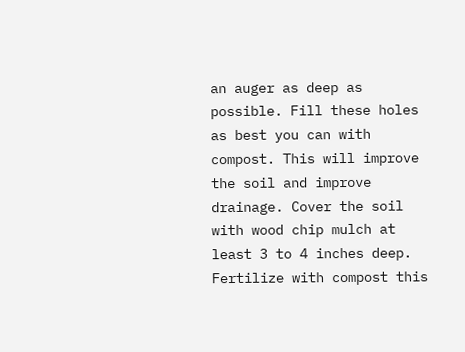an auger as deep as possible. Fill these holes as best you can with compost. This will improve the soil and improve drainage. Cover the soil with wood chip mulch at least 3 to 4 inches deep. Fertilize with compost this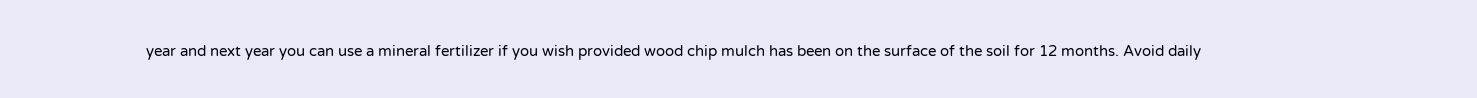year and next year you can use a mineral fertilizer if you wish provided wood chip mulch has been on the surface of the soil for 12 months. Avoid daily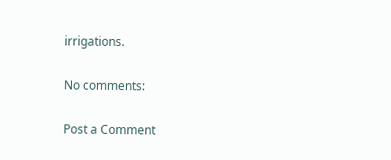irrigations.

No comments:

Post a Comment